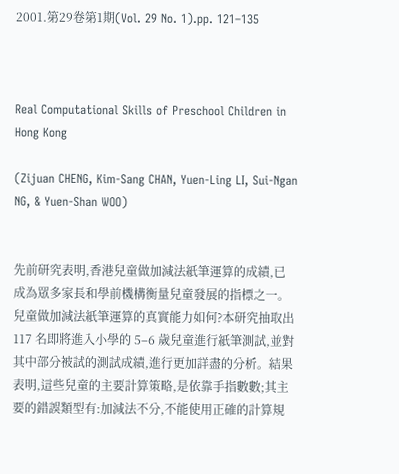2001.第29卷第1期(Vol. 29 No. 1).pp. 121–135



Real Computational Skills of Preschool Children in Hong Kong

(Zijuan CHENG, Kim-Sang CHAN, Yuen-Ling LI, Sui-Ngan NG, & Yuen-Shan WOO)


先前研究表明,香港兒童做加減法紙筆運算的成績,已成為眾多家長和學前機構衡量兒童發展的指標之一。兒童做加減法紙筆運算的真實能力如何?本研究抽取出 117 名即將進入小學的 5–6 歲兒童進行紙筆測試,並對其中部分被試的測試成績,進行更加詳盡的分析。結果表明,這些兒童的主要計算策略,是依靠手指數數;其主要的錯誤類型有:加減法不分,不能使用正確的計算規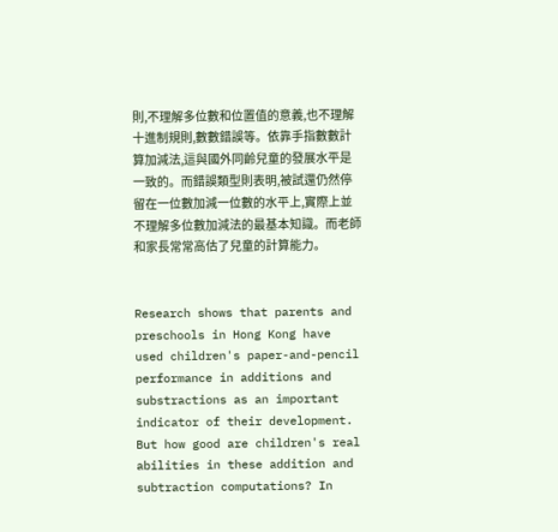則,不理解多位數和位置值的意義,也不理解十進制規則,數數錯誤等。依靠手指數數計算加減法,這與國外同齡兒童的發展水平是一致的。而錯誤類型則表明,被試還仍然停留在一位數加減一位數的水平上,實際上並不理解多位數加減法的最基本知識。而老師和家長常常高估了兒童的計算能力。


Research shows that parents and preschools in Hong Kong have used children's paper-and-pencil performance in additions and substractions as an important indicator of their development. But how good are children's real abilities in these addition and subtraction computations? In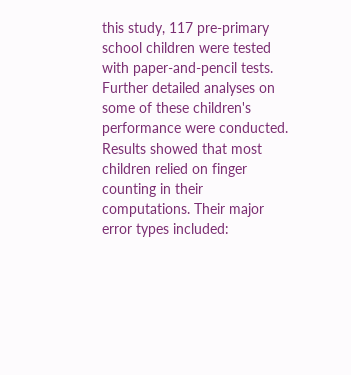this study, 117 pre-primary school children were tested with paper-and-pencil tests. Further detailed analyses on some of these children's performance were conducted. Results showed that most children relied on finger counting in their computations. Their major error types included: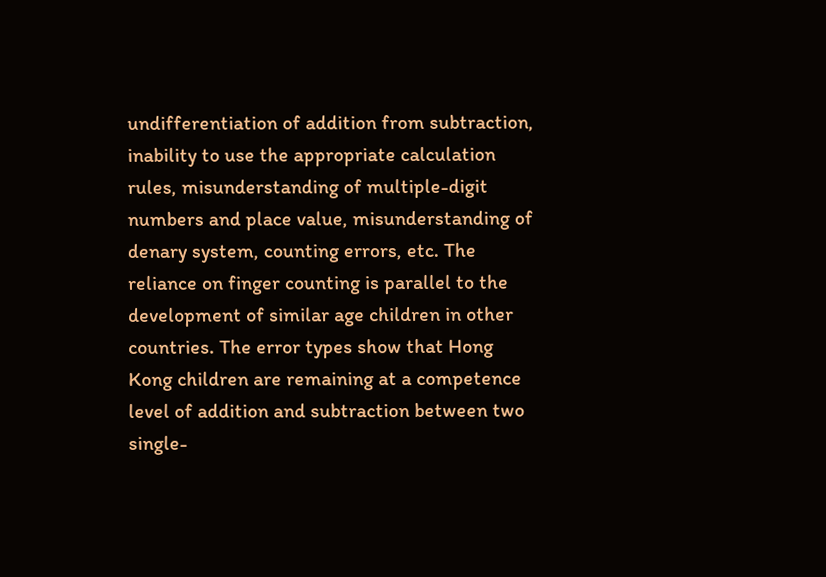undifferentiation of addition from subtraction, inability to use the appropriate calculation rules, misunderstanding of multiple-digit numbers and place value, misunderstanding of denary system, counting errors, etc. The reliance on finger counting is parallel to the development of similar age children in other countries. The error types show that Hong Kong children are remaining at a competence level of addition and subtraction between two single-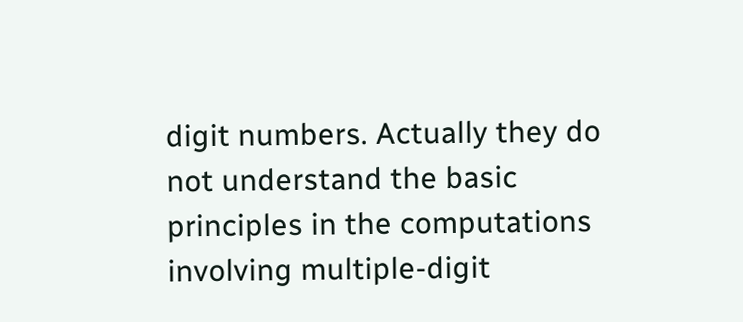digit numbers. Actually they do not understand the basic principles in the computations involving multiple-digit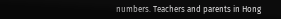numbers. Teachers and parents in Hong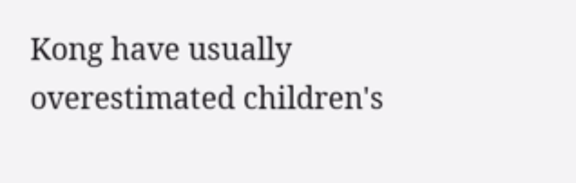Kong have usually overestimated children's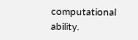computational ability.